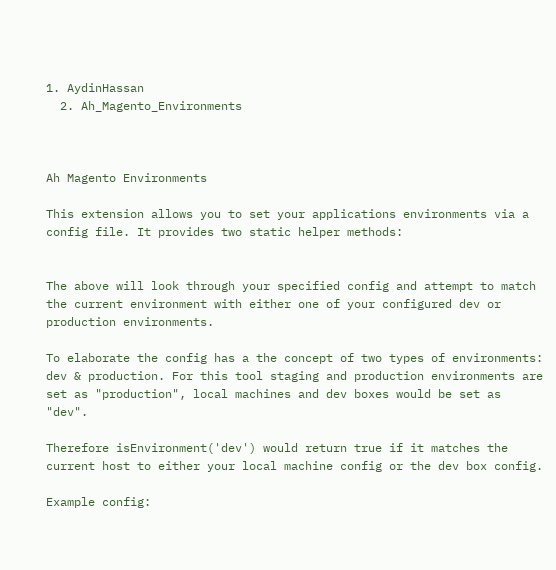1. AydinHassan
  2. Ah_Magento_Environments



Ah Magento Environments

This extension allows you to set your applications environments via a config file. It provides two static helper methods:


The above will look through your specified config and attempt to match the current environment with either one of your configured dev or production environments.

To elaborate the config has a the concept of two types of environments: dev & production. For this tool staging and production environments are set as "production", local machines and dev boxes would be set as "dev".

Therefore isEnvironment('dev') would return true if it matches the current host to either your local machine config or the dev box config.

Example config: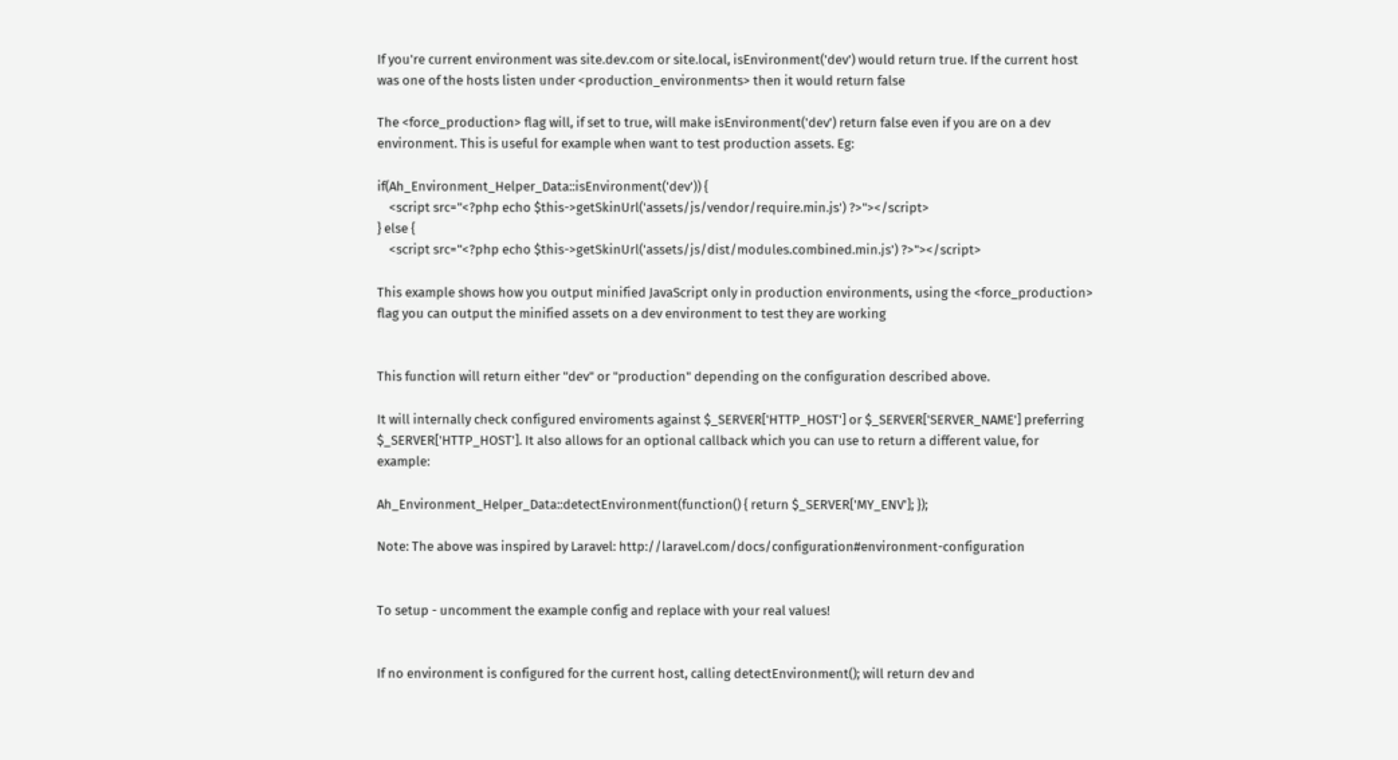If you're current environment was site.dev.com or site.local, isEnvironment('dev') would return true. If the current host was one of the hosts listen under <production_environments> then it would return false

The <force_production> flag will, if set to true, will make isEnvironment('dev') return false even if you are on a dev environment. This is useful for example when want to test production assets. Eg:

if(Ah_Environment_Helper_Data::isEnvironment('dev')) {
    <script src="<?php echo $this->getSkinUrl('assets/js/vendor/require.min.js') ?>"></script>
} else {
    <script src="<?php echo $this->getSkinUrl('assets/js/dist/modules.combined.min.js') ?>"></script>

This example shows how you output minified JavaScript only in production environments, using the <force_production> flag you can output the minified assets on a dev environment to test they are working


This function will return either "dev" or "production" depending on the configuration described above.

It will internally check configured enviroments against $_SERVER['HTTP_HOST'] or $_SERVER['SERVER_NAME'] preferring $_SERVER['HTTP_HOST']. It also allows for an optional callback which you can use to return a different value, for example:

Ah_Environment_Helper_Data::detectEnvironment(function() { return $_SERVER['MY_ENV']; });

Note: The above was inspired by Laravel: http://laravel.com/docs/configuration#environment-configuration


To setup - uncomment the example config and replace with your real values!


If no environment is configured for the current host, calling detectEnvironment(); will return dev and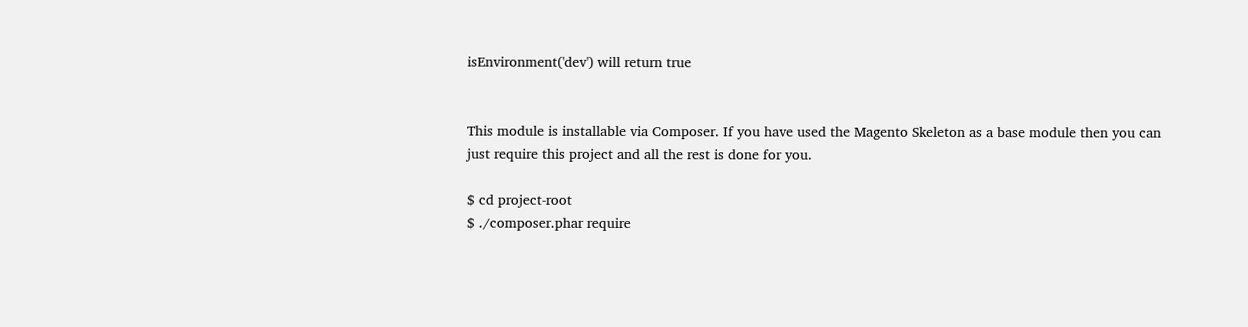isEnvironment('dev') will return true


This module is installable via Composer. If you have used the Magento Skeleton as a base module then you can just require this project and all the rest is done for you.

$ cd project-root
$ ./composer.phar require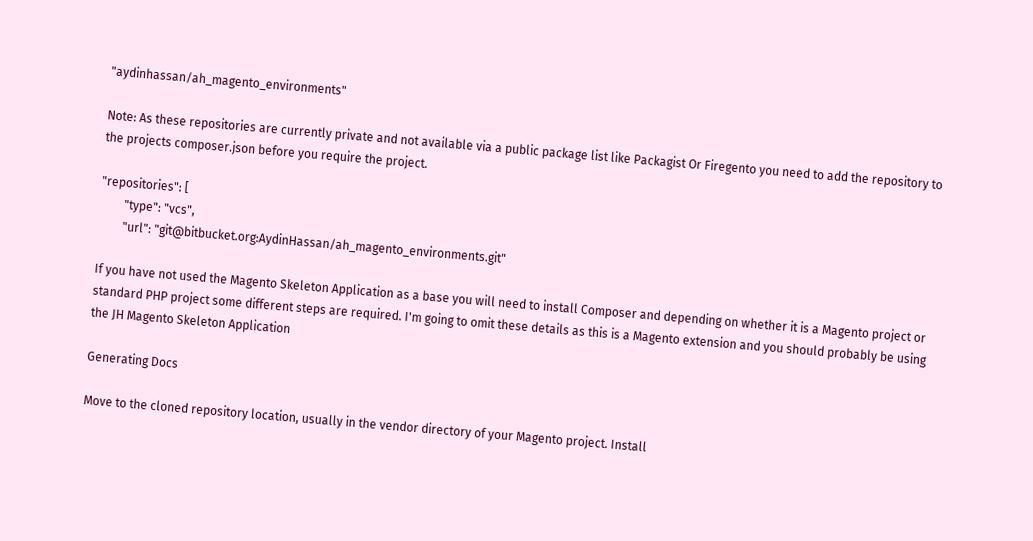"aydinhassan/ah_magento_environments"

Note: As these repositories are currently private and not available via a public package list like Packagist Or Firegento you need to add the repository to the projects composer.json before you require the project.

"repositories": [
        "type": "vcs",
        "url": "git@bitbucket.org:AydinHassan/ah_magento_environments.git"

If you have not used the Magento Skeleton Application as a base you will need to install Composer and depending on whether it is a Magento project or standard PHP project some different steps are required. I'm going to omit these details as this is a Magento extension and you should probably be using the JH Magento Skeleton Application

Generating Docs

Move to the cloned repository location, usually in the vendor directory of your Magento project. Install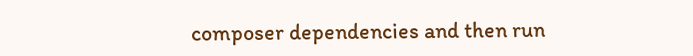composer dependencies and then run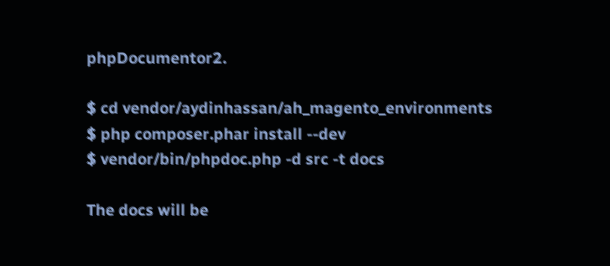phpDocumentor2.

$ cd vendor/aydinhassan/ah_magento_environments
$ php composer.phar install --dev
$ vendor/bin/phpdoc.php -d src -t docs

The docs will be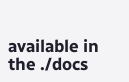available in the ./docs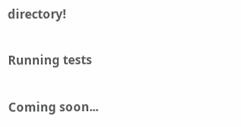directory!

Running tests

Coming soon...